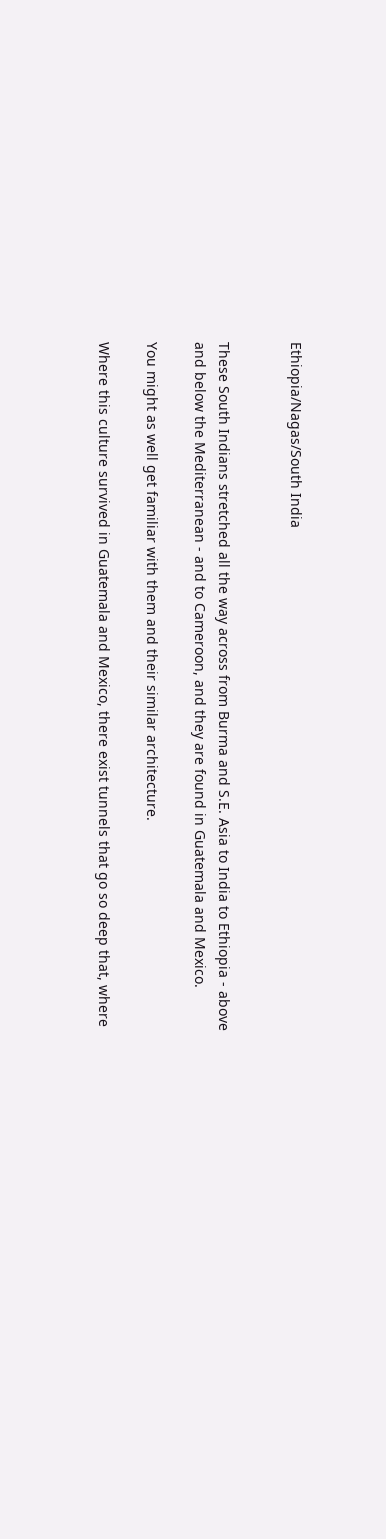Ethiopia/Nagas/South India


These South Indians stretched all the way across from Burma and S.E. Asia to India to Ethiopia - above and below the Mediterranean - and to Cameroon, and they are found in Guatemala and Mexico.

You might as well get familiar with them and their similar architecture.

Where this culture survived in Guatemala and Mexico, there exist tunnels that go so deep that, where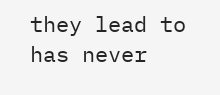they lead to has never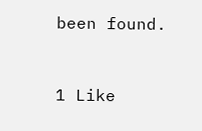been found.


1 Like